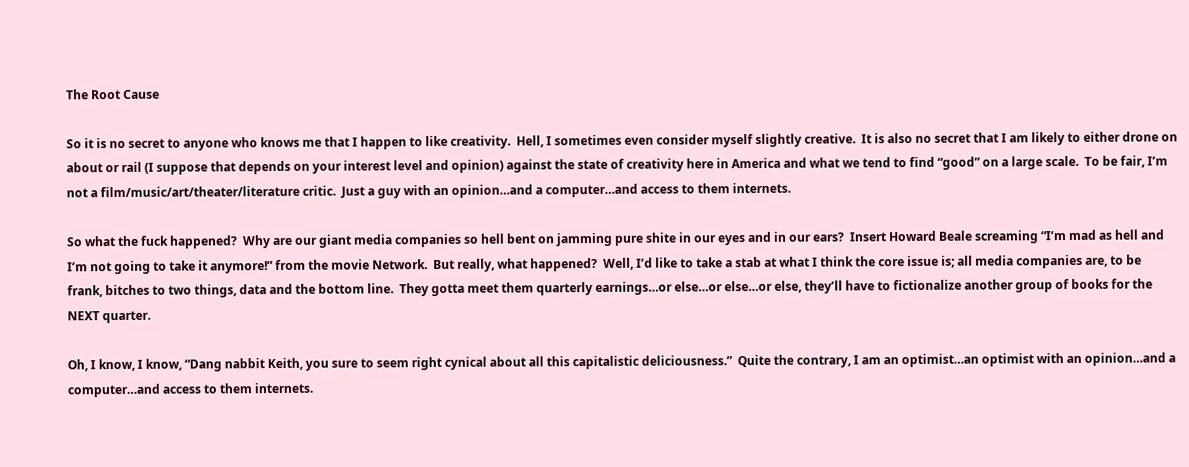The Root Cause

So it is no secret to anyone who knows me that I happen to like creativity.  Hell, I sometimes even consider myself slightly creative.  It is also no secret that I am likely to either drone on about or rail (I suppose that depends on your interest level and opinion) against the state of creativity here in America and what we tend to find “good” on a large scale.  To be fair, I’m not a film/music/art/theater/literature critic.  Just a guy with an opinion…and a computer…and access to them internets.

So what the fuck happened?  Why are our giant media companies so hell bent on jamming pure shite in our eyes and in our ears?  Insert Howard Beale screaming “I’m mad as hell and I’m not going to take it anymore!” from the movie Network.  But really, what happened?  Well, I’d like to take a stab at what I think the core issue is; all media companies are, to be frank, bitches to two things, data and the bottom line.  They gotta meet them quarterly earnings…or else…or else…or else, they’ll have to fictionalize another group of books for the NEXT quarter.

Oh, I know, I know, “Dang nabbit Keith, you sure to seem right cynical about all this capitalistic deliciousness.”  Quite the contrary, I am an optimist…an optimist with an opinion…and a computer…and access to them internets.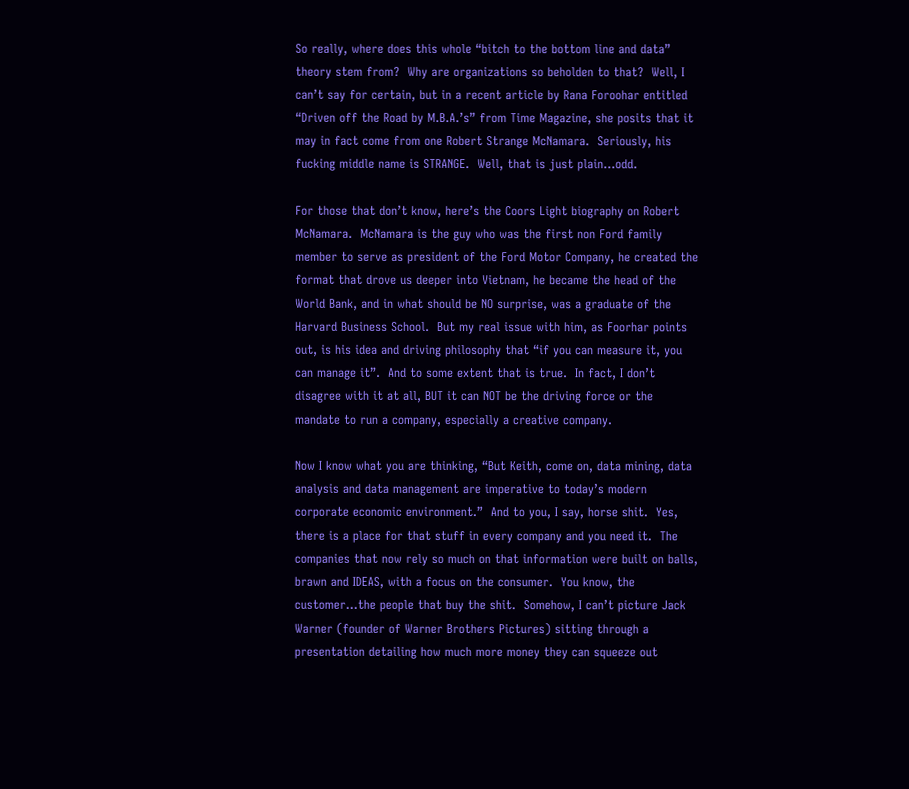So really, where does this whole “bitch to the bottom line and data” theory stem from?  Why are organizations so beholden to that?  Well, I can’t say for certain, but in a recent article by Rana Foroohar entitled “Driven off the Road by M.B.A.’s” from Time Magazine, she posits that it may in fact come from one Robert Strange McNamara.  Seriously, his fucking middle name is STRANGE.  Well, that is just plain…odd.

For those that don’t know, here’s the Coors Light biography on Robert McNamara.  McNamara is the guy who was the first non Ford family member to serve as president of the Ford Motor Company, he created the format that drove us deeper into Vietnam, he became the head of the World Bank, and in what should be NO surprise, was a graduate of the Harvard Business School.  But my real issue with him, as Foorhar points out, is his idea and driving philosophy that “if you can measure it, you can manage it”.  And to some extent that is true.  In fact, I don’t disagree with it at all, BUT it can NOT be the driving force or the mandate to run a company, especially a creative company.

Now I know what you are thinking, “But Keith, come on, data mining, data analysis and data management are imperative to today’s modern corporate economic environment.”  And to you, I say, horse shit.  Yes, there is a place for that stuff in every company and you need it.  The companies that now rely so much on that information were built on balls, brawn and IDEAS, with a focus on the consumer.  You know, the customer…the people that buy the shit.  Somehow, I can’t picture Jack Warner (founder of Warner Brothers Pictures) sitting through a presentation detailing how much more money they can squeeze out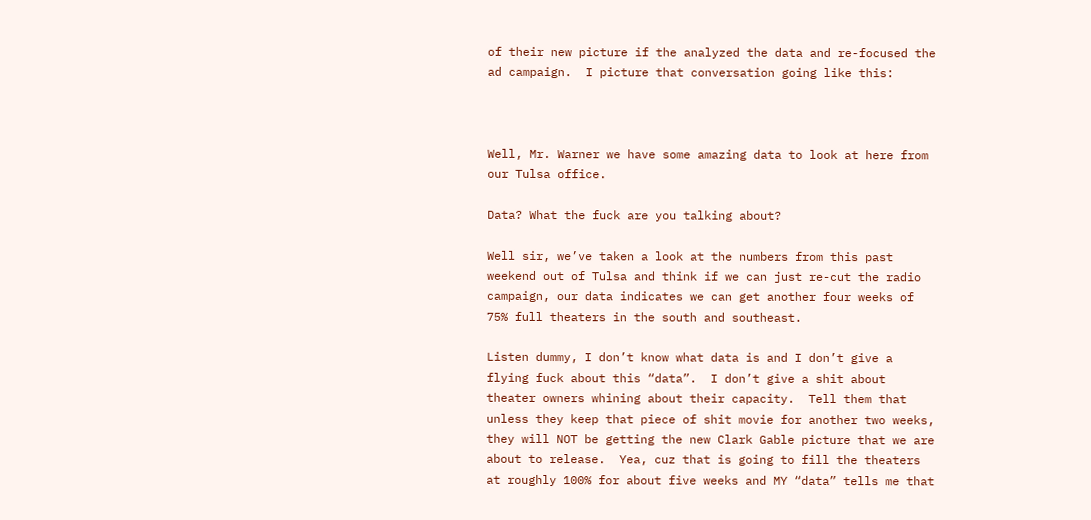of their new picture if the analyzed the data and re-focused the ad campaign.  I picture that conversation going like this:



Well, Mr. Warner we have some amazing data to look at here from our Tulsa office.

Data? What the fuck are you talking about?

Well sir, we’ve taken a look at the numbers from this past weekend out of Tulsa and think if we can just re-cut the radio campaign, our data indicates we can get another four weeks of 75% full theaters in the south and southeast.

Listen dummy, I don’t know what data is and I don’t give a flying fuck about this “data”.  I don’t give a shit about theater owners whining about their capacity.  Tell them that unless they keep that piece of shit movie for another two weeks, they will NOT be getting the new Clark Gable picture that we are about to release.  Yea, cuz that is going to fill the theaters at roughly 100% for about five weeks and MY “data” tells me that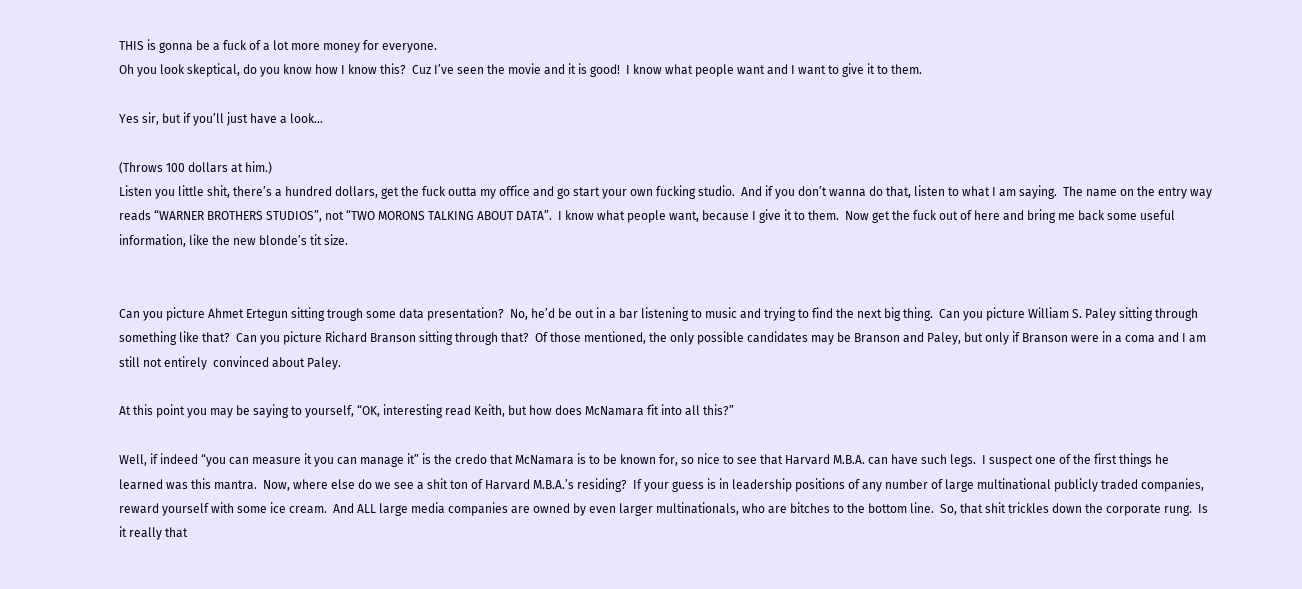THIS is gonna be a fuck of a lot more money for everyone.
Oh you look skeptical, do you know how I know this?  Cuz I’ve seen the movie and it is good!  I know what people want and I want to give it to them.

Yes sir, but if you’ll just have a look…

(Throws 100 dollars at him.)
Listen you little shit, there’s a hundred dollars, get the fuck outta my office and go start your own fucking studio.  And if you don’t wanna do that, listen to what I am saying.  The name on the entry way reads “WARNER BROTHERS STUDIOS”, not “TWO MORONS TALKING ABOUT DATA”.  I know what people want, because I give it to them.  Now get the fuck out of here and bring me back some useful information, like the new blonde’s tit size.


Can you picture Ahmet Ertegun sitting trough some data presentation?  No, he’d be out in a bar listening to music and trying to find the next big thing.  Can you picture William S. Paley sitting through something like that?  Can you picture Richard Branson sitting through that?  Of those mentioned, the only possible candidates may be Branson and Paley, but only if Branson were in a coma and I am still not entirely  convinced about Paley.

At this point you may be saying to yourself, “OK, interesting read Keith, but how does McNamara fit into all this?”

Well, if indeed “you can measure it you can manage it” is the credo that McNamara is to be known for, so nice to see that Harvard M.B.A. can have such legs.  I suspect one of the first things he learned was this mantra.  Now, where else do we see a shit ton of Harvard M.B.A.’s residing?  If your guess is in leadership positions of any number of large multinational publicly traded companies, reward yourself with some ice cream.  And ALL large media companies are owned by even larger multinationals, who are bitches to the bottom line.  So, that shit trickles down the corporate rung.  Is it really that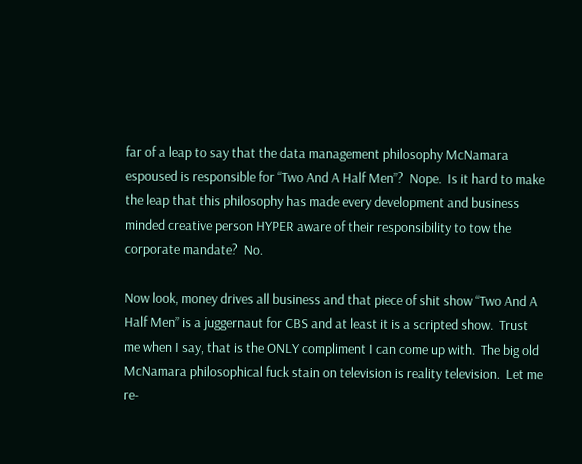far of a leap to say that the data management philosophy McNamara espoused is responsible for “Two And A Half Men”?  Nope.  Is it hard to make the leap that this philosophy has made every development and business minded creative person HYPER aware of their responsibility to tow the corporate mandate?  No.

Now look, money drives all business and that piece of shit show “Two And A Half Men” is a juggernaut for CBS and at least it is a scripted show.  Trust me when I say, that is the ONLY compliment I can come up with.  The big old McNamara philosophical fuck stain on television is reality television.  Let me re-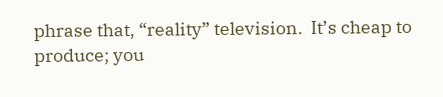phrase that, “reality” television.  It’s cheap to produce; you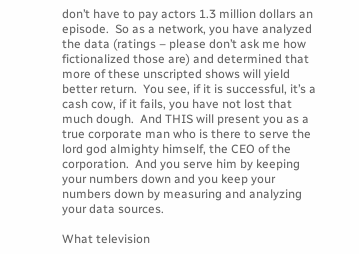don’t have to pay actors 1.3 million dollars an episode.  So as a network, you have analyzed the data (ratings – please don’t ask me how fictionalized those are) and determined that more of these unscripted shows will yield  better return.  You see, if it is successful, it’s a cash cow, if it fails, you have not lost that much dough.  And THIS will present you as a true corporate man who is there to serve the lord god almighty himself, the CEO of the corporation.  And you serve him by keeping your numbers down and you keep your numbers down by measuring and analyzing your data sources.

What television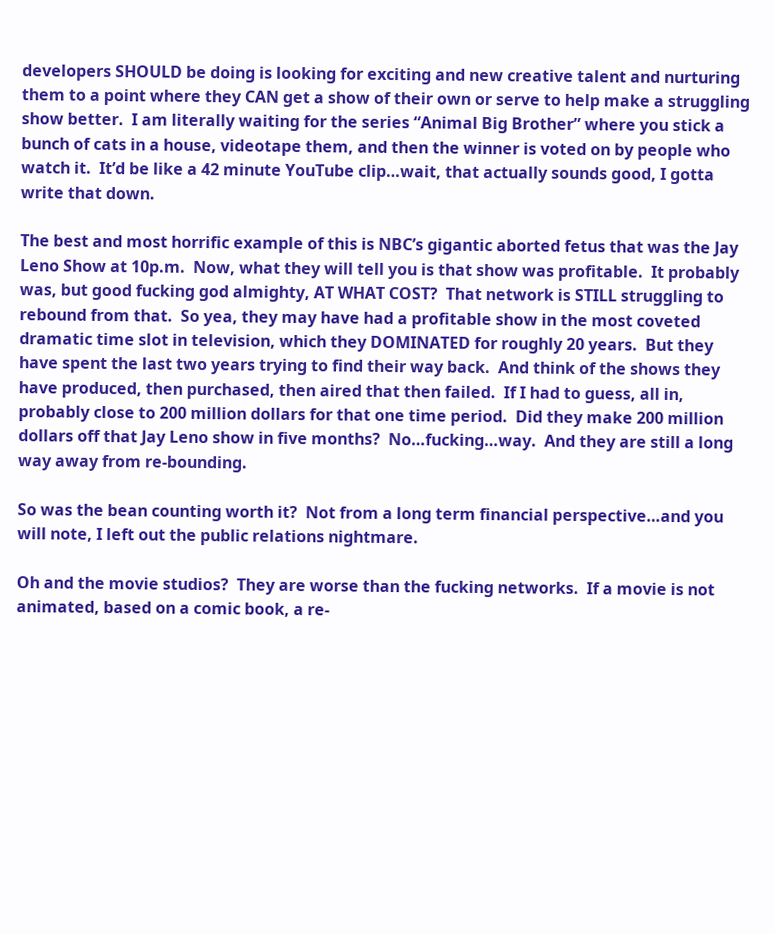developers SHOULD be doing is looking for exciting and new creative talent and nurturing them to a point where they CAN get a show of their own or serve to help make a struggling show better.  I am literally waiting for the series “Animal Big Brother” where you stick a bunch of cats in a house, videotape them, and then the winner is voted on by people who watch it.  It’d be like a 42 minute YouTube clip…wait, that actually sounds good, I gotta write that down.

The best and most horrific example of this is NBC’s gigantic aborted fetus that was the Jay Leno Show at 10p.m.  Now, what they will tell you is that show was profitable.  It probably was, but good fucking god almighty, AT WHAT COST?  That network is STILL struggling to rebound from that.  So yea, they may have had a profitable show in the most coveted dramatic time slot in television, which they DOMINATED for roughly 20 years.  But they have spent the last two years trying to find their way back.  And think of the shows they have produced, then purchased, then aired that then failed.  If I had to guess, all in, probably close to 200 million dollars for that one time period.  Did they make 200 million dollars off that Jay Leno show in five months?  No…fucking…way.  And they are still a long way away from re-bounding.

So was the bean counting worth it?  Not from a long term financial perspective…and you will note, I left out the public relations nightmare.

Oh and the movie studios?  They are worse than the fucking networks.  If a movie is not animated, based on a comic book, a re-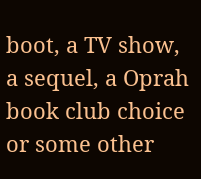boot, a TV show, a sequel, a Oprah book club choice or some other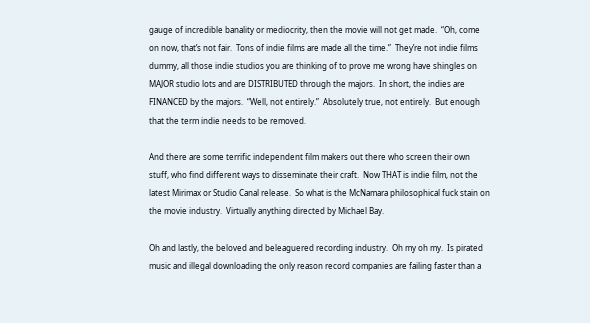gauge of incredible banality or mediocrity, then the movie will not get made.  “Oh, come on now, that’s not fair.  Tons of indie films are made all the time.”  They’re not indie films dummy, all those indie studios you are thinking of to prove me wrong have shingles on MAJOR studio lots and are DISTRIBUTED through the majors.  In short, the indies are FINANCED by the majors.  “Well, not entirely.”  Absolutely true, not entirely.  But enough that the term indie needs to be removed.

And there are some terrific independent film makers out there who screen their own stuff, who find different ways to disseminate their craft.  Now THAT is indie film, not the latest Mirimax or Studio Canal release.  So what is the McNamara philosophical fuck stain on the movie industry.  Virtually anything directed by Michael Bay.

Oh and lastly, the beloved and beleaguered recording industry.  Oh my oh my.  Is pirated music and illegal downloading the only reason record companies are failing faster than a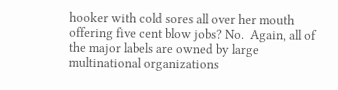hooker with cold sores all over her mouth offering five cent blow jobs? No.  Again, all of the major labels are owned by large multinational organizations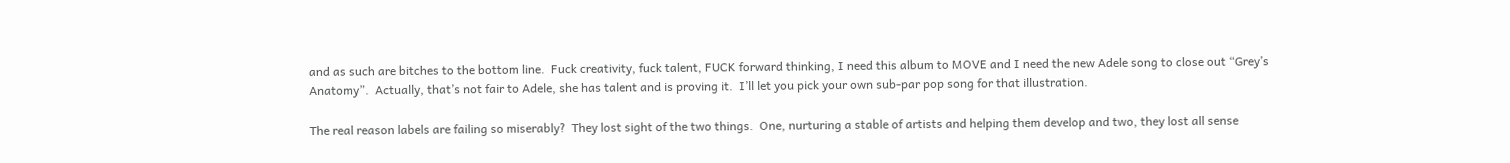and as such are bitches to the bottom line.  Fuck creativity, fuck talent, FUCK forward thinking, I need this album to MOVE and I need the new Adele song to close out “Grey’s Anatomy”.  Actually, that’s not fair to Adele, she has talent and is proving it.  I’ll let you pick your own sub-par pop song for that illustration.

The real reason labels are failing so miserably?  They lost sight of the two things.  One, nurturing a stable of artists and helping them develop and two, they lost all sense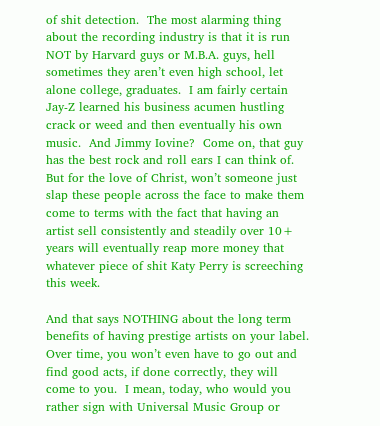of shit detection.  The most alarming thing about the recording industry is that it is run NOT by Harvard guys or M.B.A. guys, hell sometimes they aren’t even high school, let alone college, graduates.  I am fairly certain Jay-Z learned his business acumen hustling crack or weed and then eventually his own music.  And Jimmy Iovine?  Come on, that guy has the best rock and roll ears I can think of.  But for the love of Christ, won’t someone just slap these people across the face to make them come to terms with the fact that having an artist sell consistently and steadily over 10+ years will eventually reap more money that whatever piece of shit Katy Perry is screeching this week.

And that says NOTHING about the long term benefits of having prestige artists on your label.  Over time, you won’t even have to go out and find good acts, if done correctly, they will come to you.  I mean, today, who would you rather sign with Universal Music Group or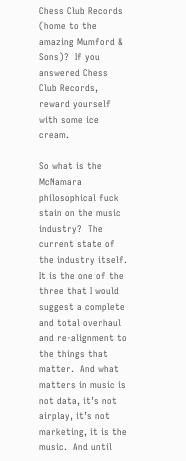Chess Club Records (home to the amazing Mumford & Sons)?  If you answered Chess Club Records, reward yourself with some ice cream.

So what is the McNamara philosophical fuck stain on the music industry?  The current state of the industry itself.  It is the one of the three that I would suggest a complete and total overhaul and re-alignment to the things that matter.  And what matters in music is not data, it’s not airplay, it’s not marketing, it is the music.  And until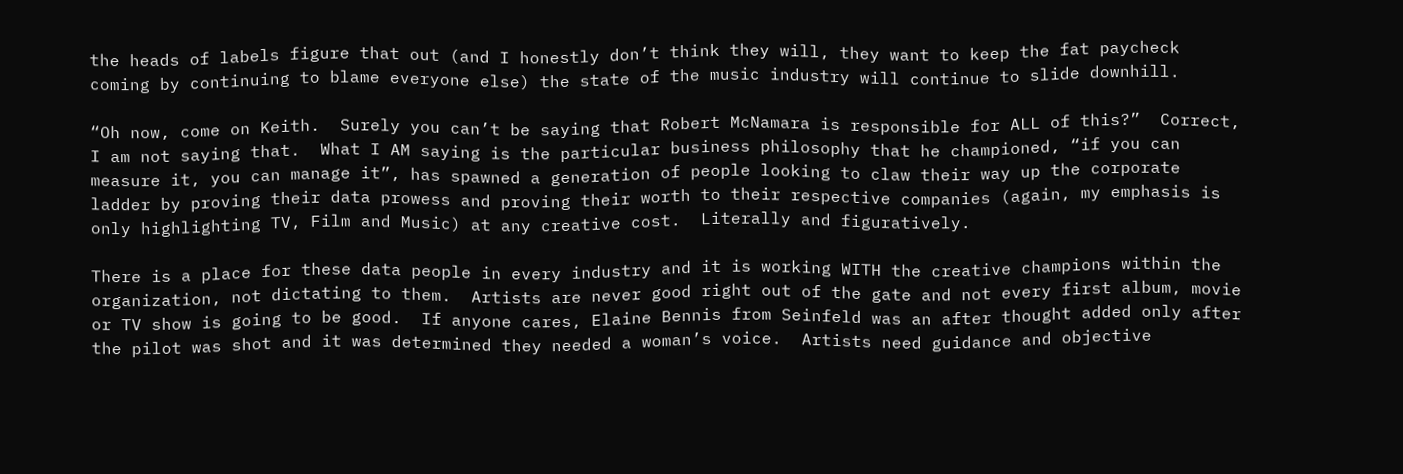the heads of labels figure that out (and I honestly don’t think they will, they want to keep the fat paycheck coming by continuing to blame everyone else) the state of the music industry will continue to slide downhill.

“Oh now, come on Keith.  Surely you can’t be saying that Robert McNamara is responsible for ALL of this?”  Correct, I am not saying that.  What I AM saying is the particular business philosophy that he championed, “if you can measure it, you can manage it”, has spawned a generation of people looking to claw their way up the corporate ladder by proving their data prowess and proving their worth to their respective companies (again, my emphasis is only highlighting TV, Film and Music) at any creative cost.  Literally and figuratively.

There is a place for these data people in every industry and it is working WITH the creative champions within the organization, not dictating to them.  Artists are never good right out of the gate and not every first album, movie or TV show is going to be good.  If anyone cares, Elaine Bennis from Seinfeld was an after thought added only after the pilot was shot and it was determined they needed a woman’s voice.  Artists need guidance and objective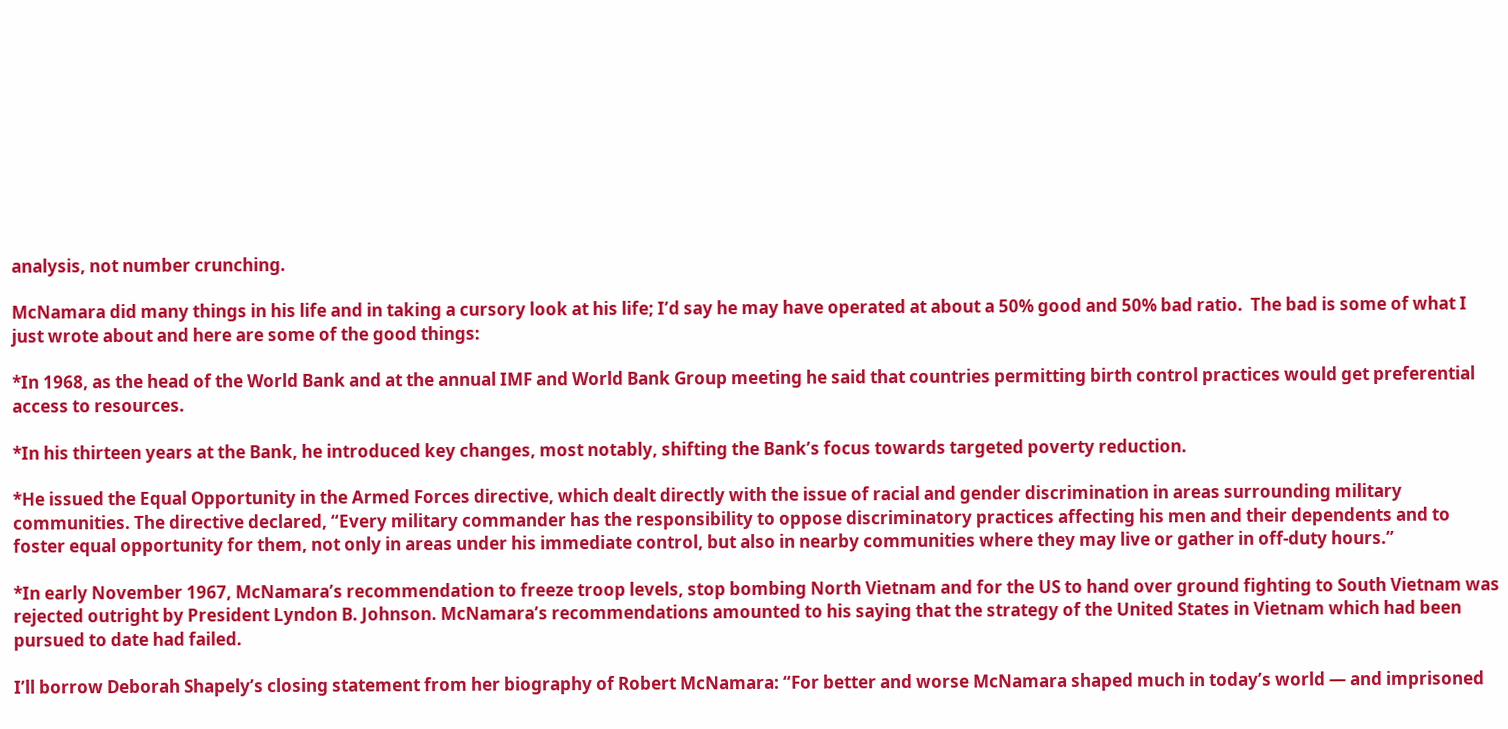analysis, not number crunching.

McNamara did many things in his life and in taking a cursory look at his life; I’d say he may have operated at about a 50% good and 50% bad ratio.  The bad is some of what I just wrote about and here are some of the good things:

*In 1968, as the head of the World Bank and at the annual IMF and World Bank Group meeting he said that countries permitting birth control practices would get preferential access to resources.

*In his thirteen years at the Bank, he introduced key changes, most notably, shifting the Bank’s focus towards targeted poverty reduction.

*He issued the Equal Opportunity in the Armed Forces directive, which dealt directly with the issue of racial and gender discrimination in areas surrounding military communities. The directive declared, “Every military commander has the responsibility to oppose discriminatory practices affecting his men and their dependents and to foster equal opportunity for them, not only in areas under his immediate control, but also in nearby communities where they may live or gather in off-duty hours.”

*In early November 1967, McNamara’s recommendation to freeze troop levels, stop bombing North Vietnam and for the US to hand over ground fighting to South Vietnam was rejected outright by President Lyndon B. Johnson. McNamara’s recommendations amounted to his saying that the strategy of the United States in Vietnam which had been pursued to date had failed.

I’ll borrow Deborah Shapely’s closing statement from her biography of Robert McNamara: “For better and worse McNamara shaped much in today’s world — and imprisoned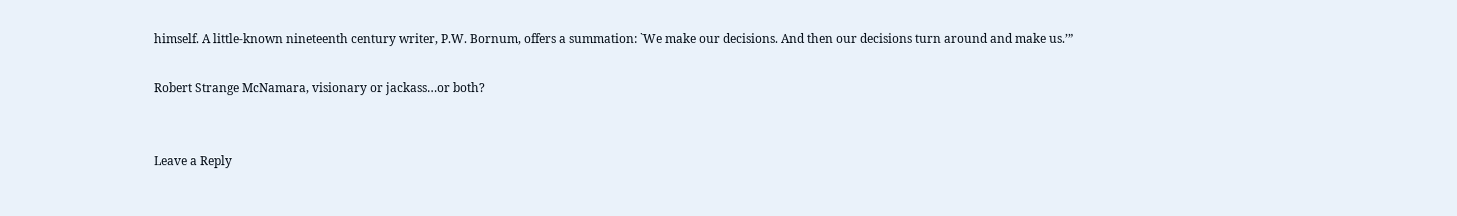himself. A little-known nineteenth century writer, P.W. Bornum, offers a summation: `We make our decisions. And then our decisions turn around and make us.’”

Robert Strange McNamara, visionary or jackass…or both?


Leave a Reply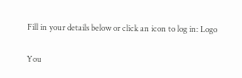Fill in your details below or click an icon to log in: Logo

You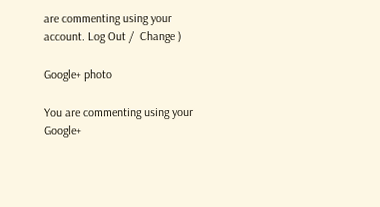are commenting using your account. Log Out /  Change )

Google+ photo

You are commenting using your Google+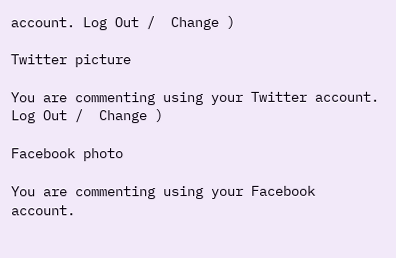account. Log Out /  Change )

Twitter picture

You are commenting using your Twitter account. Log Out /  Change )

Facebook photo

You are commenting using your Facebook account.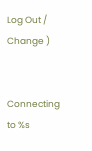Log Out /  Change )


Connecting to %s